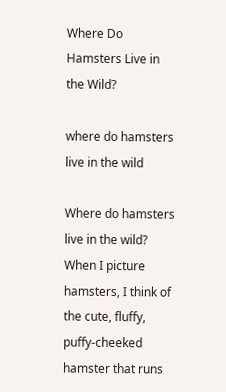Where Do Hamsters Live in the Wild?

where do hamsters live in the wild

Where do hamsters live in the wild? When I picture hamsters, I think of the cute, fluffy, puffy-cheeked hamster that runs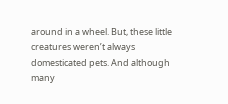around in a wheel. But, these little creatures weren’t always domesticated pets. And although many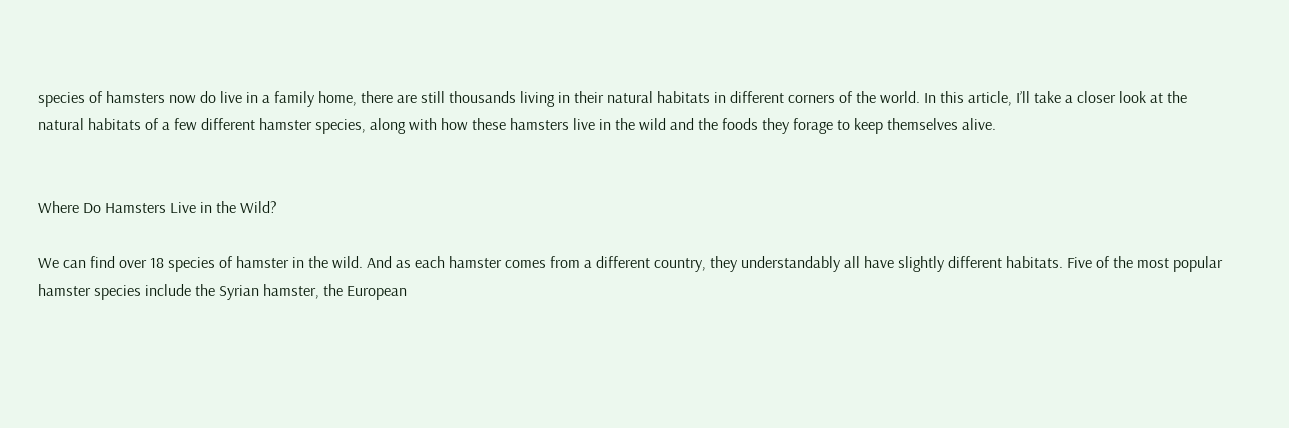species of hamsters now do live in a family home, there are still thousands living in their natural habitats in different corners of the world. In this article, I’ll take a closer look at the natural habitats of a few different hamster species, along with how these hamsters live in the wild and the foods they forage to keep themselves alive.


Where Do Hamsters Live in the Wild?

We can find over 18 species of hamster in the wild. And as each hamster comes from a different country, they understandably all have slightly different habitats. Five of the most popular hamster species include the Syrian hamster, the European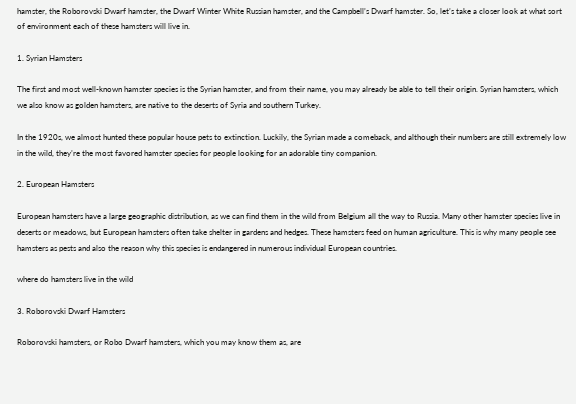hamster, the Roborovski Dwarf hamster, the Dwarf Winter White Russian hamster, and the Campbell’s Dwarf hamster. So, let’s take a closer look at what sort of environment each of these hamsters will live in.

1. Syrian Hamsters

The first and most well-known hamster species is the Syrian hamster, and from their name, you may already be able to tell their origin. Syrian hamsters, which we also know as golden hamsters, are native to the deserts of Syria and southern Turkey.

In the 1920s, we almost hunted these popular house pets to extinction. Luckily, the Syrian made a comeback, and although their numbers are still extremely low in the wild, they’re the most favored hamster species for people looking for an adorable tiny companion.

2. European Hamsters

European hamsters have a large geographic distribution, as we can find them in the wild from Belgium all the way to Russia. Many other hamster species live in deserts or meadows, but European hamsters often take shelter in gardens and hedges. These hamsters feed on human agriculture. This is why many people see hamsters as pests and also the reason why this species is endangered in numerous individual European countries.

where do hamsters live in the wild

3. Roborovski Dwarf Hamsters

Roborovski hamsters, or Robo Dwarf hamsters, which you may know them as, are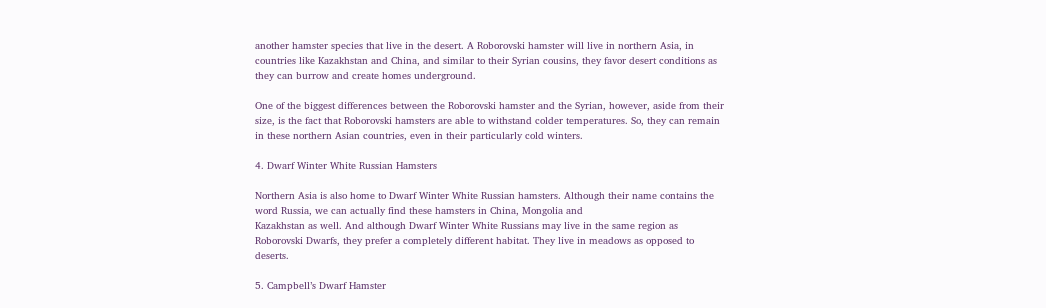another hamster species that live in the desert. A Roborovski hamster will live in northern Asia, in countries like Kazakhstan and China, and similar to their Syrian cousins, they favor desert conditions as they can burrow and create homes underground.

One of the biggest differences between the Roborovski hamster and the Syrian, however, aside from their size, is the fact that Roborovski hamsters are able to withstand colder temperatures. So, they can remain in these northern Asian countries, even in their particularly cold winters.

4. Dwarf Winter White Russian Hamsters

Northern Asia is also home to Dwarf Winter White Russian hamsters. Although their name contains the word Russia, we can actually find these hamsters in China, Mongolia and
Kazakhstan as well. And although Dwarf Winter White Russians may live in the same region as Roborovski Dwarfs, they prefer a completely different habitat. They live in meadows as opposed to deserts.

5. Campbell’s Dwarf Hamster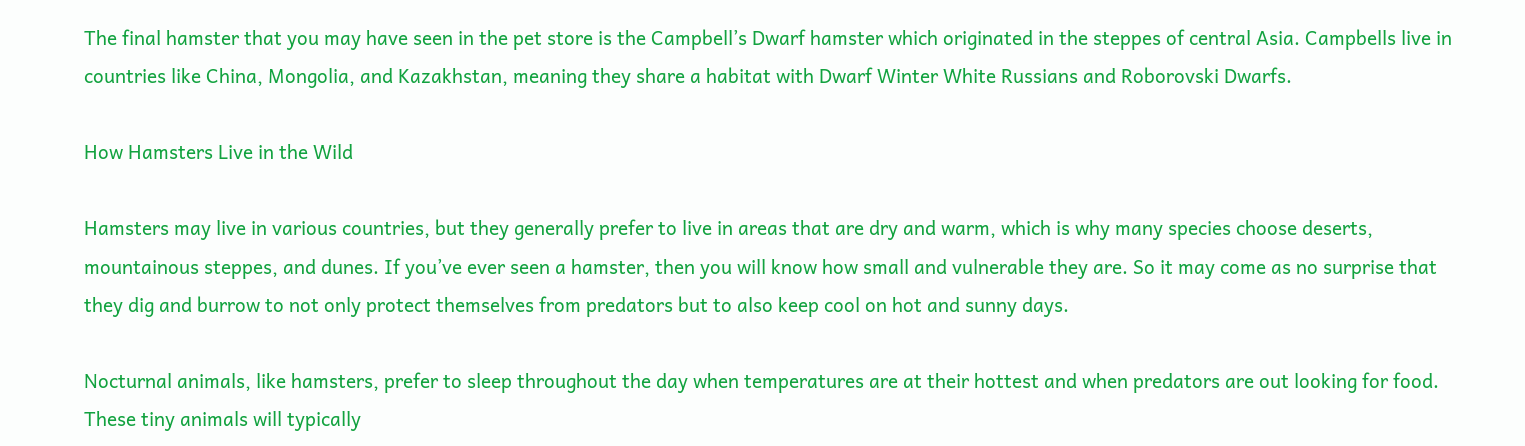The final hamster that you may have seen in the pet store is the Campbell’s Dwarf hamster which originated in the steppes of central Asia. Campbells live in countries like China, Mongolia, and Kazakhstan, meaning they share a habitat with Dwarf Winter White Russians and Roborovski Dwarfs.

How Hamsters Live in the Wild

Hamsters may live in various countries, but they generally prefer to live in areas that are dry and warm, which is why many species choose deserts, mountainous steppes, and dunes. If you’ve ever seen a hamster, then you will know how small and vulnerable they are. So it may come as no surprise that they dig and burrow to not only protect themselves from predators but to also keep cool on hot and sunny days.

Nocturnal animals, like hamsters, prefer to sleep throughout the day when temperatures are at their hottest and when predators are out looking for food. These tiny animals will typically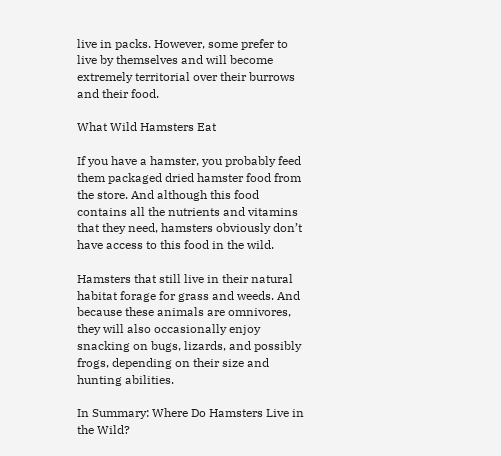live in packs. However, some prefer to live by themselves and will become extremely territorial over their burrows and their food.

What Wild Hamsters Eat

If you have a hamster, you probably feed them packaged dried hamster food from the store. And although this food contains all the nutrients and vitamins that they need, hamsters obviously don’t have access to this food in the wild.

Hamsters that still live in their natural habitat forage for grass and weeds. And because these animals are omnivores, they will also occasionally enjoy snacking on bugs, lizards, and possibly frogs, depending on their size and hunting abilities.

In Summary: Where Do Hamsters Live in the Wild?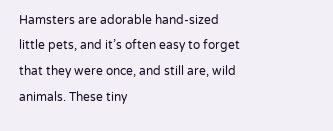Hamsters are adorable hand-sized little pets, and it’s often easy to forget that they were once, and still are, wild animals. These tiny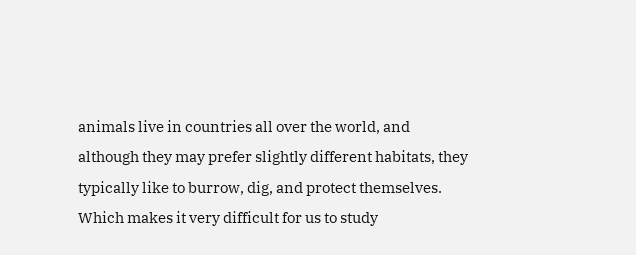animals live in countries all over the world, and although they may prefer slightly different habitats, they typically like to burrow, dig, and protect themselves. Which makes it very difficult for us to study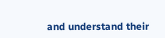and understand their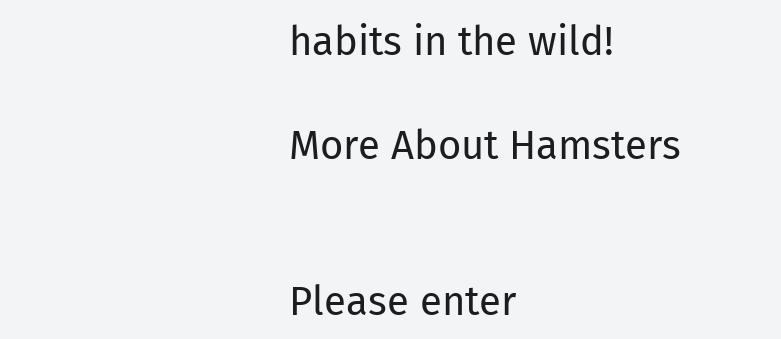habits in the wild!

More About Hamsters


Please enter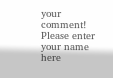your comment!
Please enter your name here